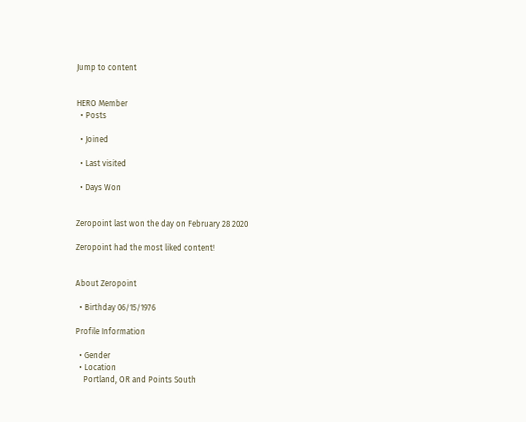Jump to content


HERO Member
  • Posts

  • Joined

  • Last visited

  • Days Won


Zeropoint last won the day on February 28 2020

Zeropoint had the most liked content!


About Zeropoint

  • Birthday 06/15/1976

Profile Information

  • Gender
  • Location
    Portland, OR and Points South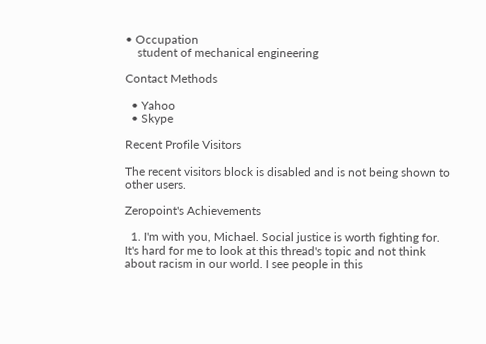• Occupation
    student of mechanical engineering

Contact Methods

  • Yahoo
  • Skype

Recent Profile Visitors

The recent visitors block is disabled and is not being shown to other users.

Zeropoint's Achievements

  1. I'm with you, Michael. Social justice is worth fighting for. It's hard for me to look at this thread's topic and not think about racism in our world. I see people in this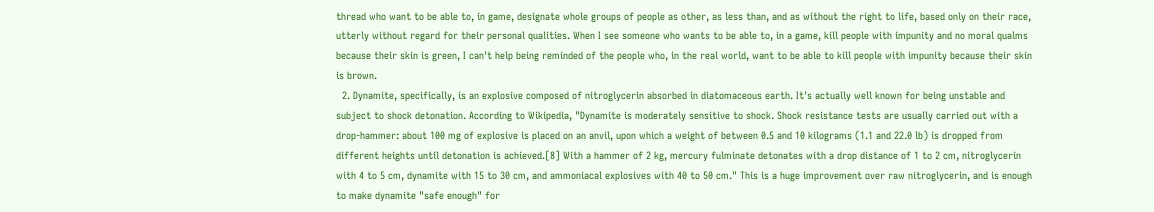thread who want to be able to, in game, designate whole groups of people as other, as less than, and as without the right to life, based only on their race, utterly without regard for their personal qualities. When I see someone who wants to be able to, in a game, kill people with impunity and no moral qualms because their skin is green, I can't help being reminded of the people who, in the real world, want to be able to kill people with impunity because their skin is brown.
  2. Dynamite, specifically, is an explosive composed of nitroglycerin absorbed in diatomaceous earth. It's actually well known for being unstable and subject to shock detonation. According to Wikipedia, "Dynamite is moderately sensitive to shock. Shock resistance tests are usually carried out with a drop-hammer: about 100 mg of explosive is placed on an anvil, upon which a weight of between 0.5 and 10 kilograms (1.1 and 22.0 lb) is dropped from different heights until detonation is achieved.[8] With a hammer of 2 kg, mercury fulminate detonates with a drop distance of 1 to 2 cm, nitroglycerin with 4 to 5 cm, dynamite with 15 to 30 cm, and ammoniacal explosives with 40 to 50 cm." This is a huge improvement over raw nitroglycerin, and is enough to make dynamite "safe enough" for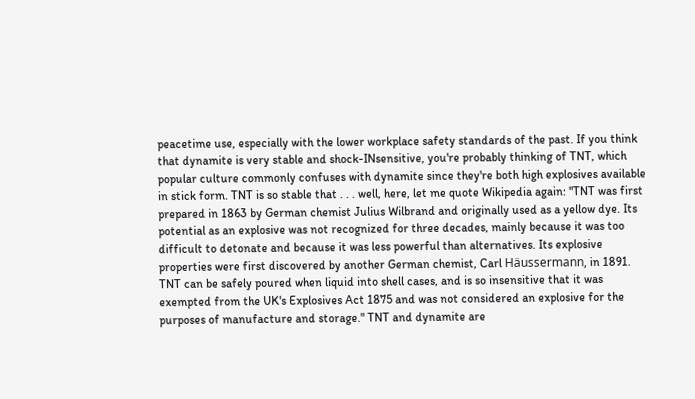peacetime use, especially with the lower workplace safety standards of the past. If you think that dynamite is very stable and shock-INsensitive, you're probably thinking of TNT, which popular culture commonly confuses with dynamite since they're both high explosives available in stick form. TNT is so stable that . . . well, here, let me quote Wikipedia again: "TNT was first prepared in 1863 by German chemist Julius Wilbrand and originally used as a yellow dye. Its potential as an explosive was not recognized for three decades, mainly because it was too difficult to detonate and because it was less powerful than alternatives. Its explosive properties were first discovered by another German chemist, Carl Häussermann, in 1891. TNT can be safely poured when liquid into shell cases, and is so insensitive that it was exempted from the UK's Explosives Act 1875 and was not considered an explosive for the purposes of manufacture and storage." TNT and dynamite are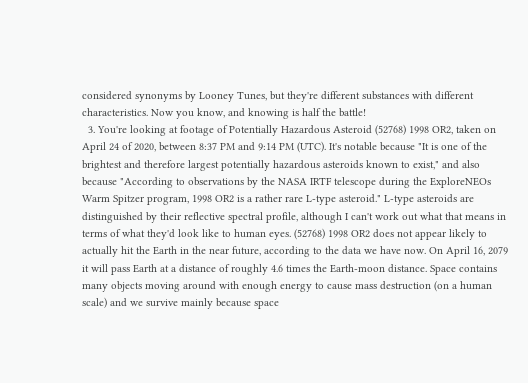considered synonyms by Looney Tunes, but they're different substances with different characteristics. Now you know, and knowing is half the battle!
  3. You're looking at footage of Potentially Hazardous Asteroid (52768) 1998 OR2, taken on April 24 of 2020, between 8:37 PM and 9:14 PM (UTC). It's notable because "It is one of the brightest and therefore largest potentially hazardous asteroids known to exist," and also because "According to observations by the NASA IRTF telescope during the ExploreNEOs Warm Spitzer program, 1998 OR2 is a rather rare L-type asteroid." L-type asteroids are distinguished by their reflective spectral profile, although I can't work out what that means in terms of what they'd look like to human eyes. (52768) 1998 OR2 does not appear likely to actually hit the Earth in the near future, according to the data we have now. On April 16, 2079 it will pass Earth at a distance of roughly 4.6 times the Earth-moon distance. Space contains many objects moving around with enough energy to cause mass destruction (on a human scale) and we survive mainly because space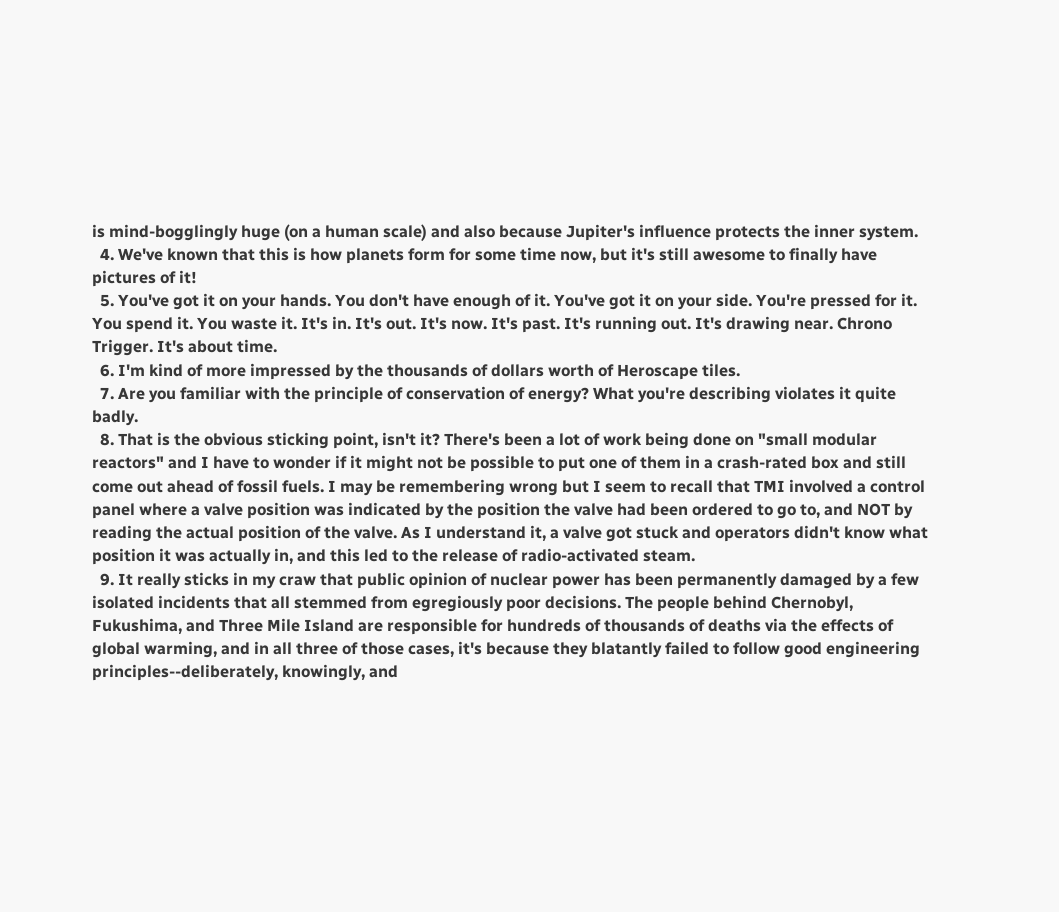is mind-bogglingly huge (on a human scale) and also because Jupiter's influence protects the inner system.
  4. We've known that this is how planets form for some time now, but it's still awesome to finally have pictures of it!
  5. You've got it on your hands. You don't have enough of it. You've got it on your side. You're pressed for it. You spend it. You waste it. It's in. It's out. It's now. It's past. It's running out. It's drawing near. Chrono Trigger. It's about time.
  6. I'm kind of more impressed by the thousands of dollars worth of Heroscape tiles.
  7. Are you familiar with the principle of conservation of energy? What you're describing violates it quite badly.
  8. That is the obvious sticking point, isn't it? There's been a lot of work being done on "small modular reactors" and I have to wonder if it might not be possible to put one of them in a crash-rated box and still come out ahead of fossil fuels. I may be remembering wrong but I seem to recall that TMI involved a control panel where a valve position was indicated by the position the valve had been ordered to go to, and NOT by reading the actual position of the valve. As I understand it, a valve got stuck and operators didn't know what position it was actually in, and this led to the release of radio-activated steam.
  9. It really sticks in my craw that public opinion of nuclear power has been permanently damaged by a few isolated incidents that all stemmed from egregiously poor decisions. The people behind Chernobyl, Fukushima, and Three Mile Island are responsible for hundreds of thousands of deaths via the effects of global warming, and in all three of those cases, it's because they blatantly failed to follow good engineering principles--deliberately, knowingly, and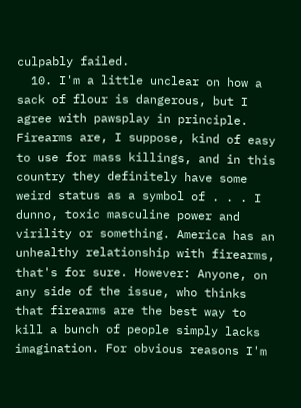culpably failed.
  10. I'm a little unclear on how a sack of flour is dangerous, but I agree with pawsplay in principle. Firearms are, I suppose, kind of easy to use for mass killings, and in this country they definitely have some weird status as a symbol of . . . I dunno, toxic masculine power and virility or something. America has an unhealthy relationship with firearms, that's for sure. However: Anyone, on any side of the issue, who thinks that firearms are the best way to kill a bunch of people simply lacks imagination. For obvious reasons I'm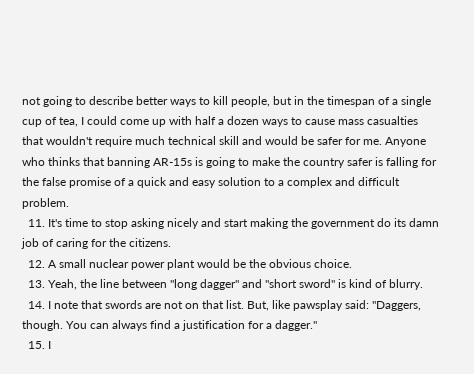not going to describe better ways to kill people, but in the timespan of a single cup of tea, I could come up with half a dozen ways to cause mass casualties that wouldn't require much technical skill and would be safer for me. Anyone who thinks that banning AR-15s is going to make the country safer is falling for the false promise of a quick and easy solution to a complex and difficult problem.
  11. It's time to stop asking nicely and start making the government do its damn job of caring for the citizens.
  12. A small nuclear power plant would be the obvious choice.
  13. Yeah, the line between "long dagger" and "short sword" is kind of blurry.
  14. I note that swords are not on that list. But, like pawsplay said: "Daggers, though. You can always find a justification for a dagger."
  15. I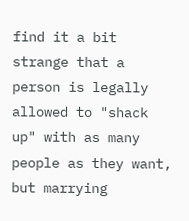find it a bit strange that a person is legally allowed to "shack up" with as many people as they want, but marrying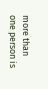more than one person is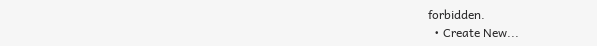forbidden.
  • Create New...